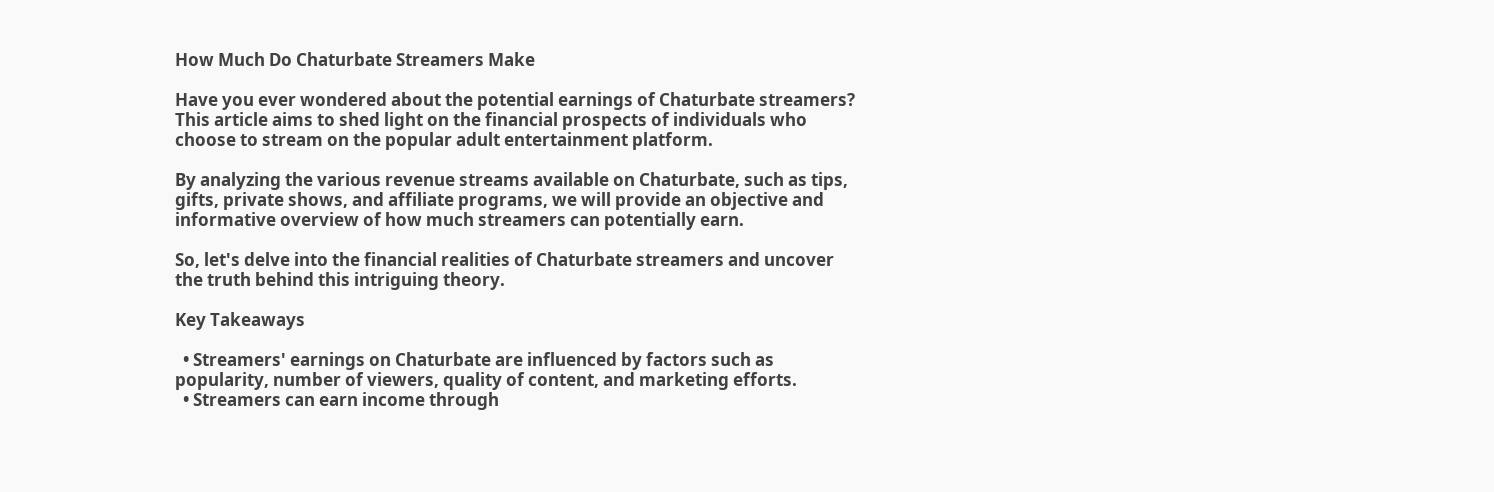How Much Do Chaturbate Streamers Make

Have you ever wondered about the potential earnings of Chaturbate streamers? This article aims to shed light on the financial prospects of individuals who choose to stream on the popular adult entertainment platform.

By analyzing the various revenue streams available on Chaturbate, such as tips, gifts, private shows, and affiliate programs, we will provide an objective and informative overview of how much streamers can potentially earn.

So, let's delve into the financial realities of Chaturbate streamers and uncover the truth behind this intriguing theory.

Key Takeaways

  • Streamers' earnings on Chaturbate are influenced by factors such as popularity, number of viewers, quality of content, and marketing efforts.
  • Streamers can earn income through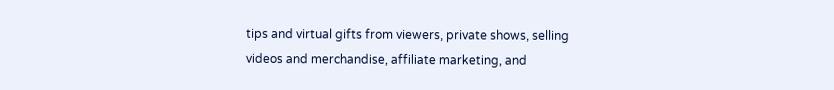tips and virtual gifts from viewers, private shows, selling videos and merchandise, affiliate marketing, and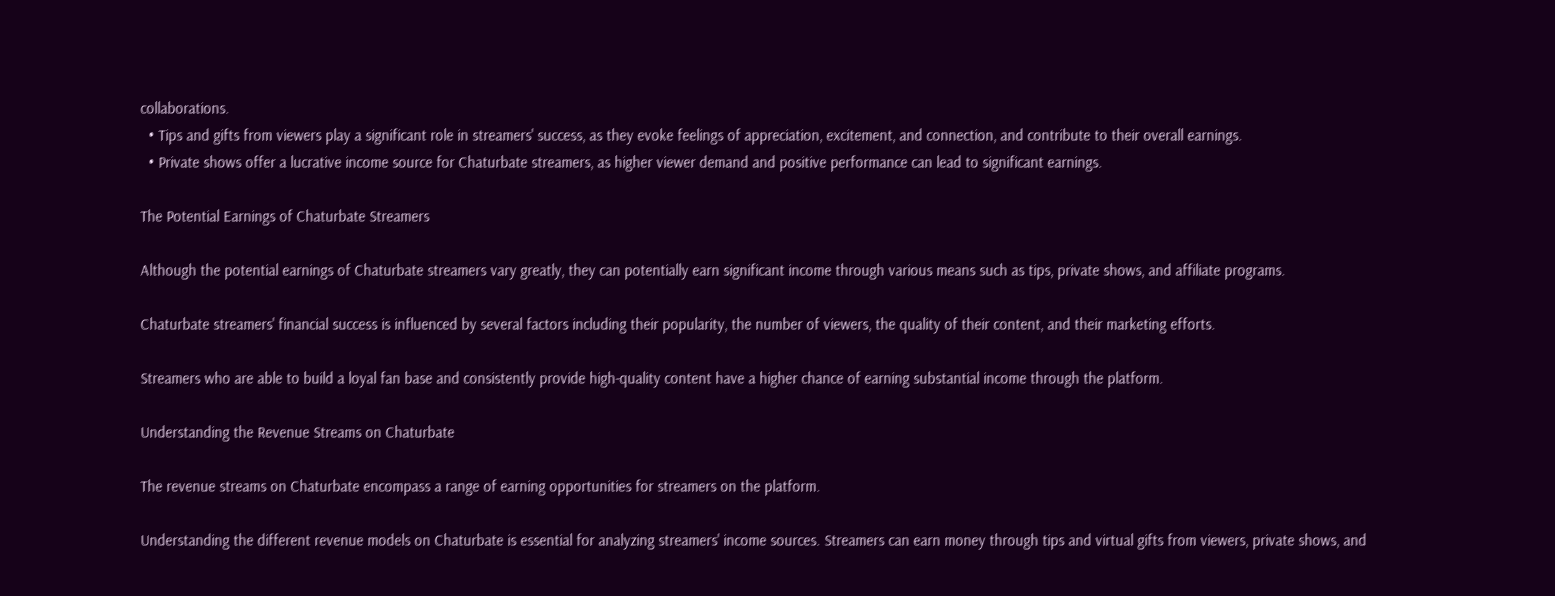collaborations.
  • Tips and gifts from viewers play a significant role in streamers' success, as they evoke feelings of appreciation, excitement, and connection, and contribute to their overall earnings.
  • Private shows offer a lucrative income source for Chaturbate streamers, as higher viewer demand and positive performance can lead to significant earnings.

The Potential Earnings of Chaturbate Streamers

Although the potential earnings of Chaturbate streamers vary greatly, they can potentially earn significant income through various means such as tips, private shows, and affiliate programs.

Chaturbate streamers' financial success is influenced by several factors including their popularity, the number of viewers, the quality of their content, and their marketing efforts.

Streamers who are able to build a loyal fan base and consistently provide high-quality content have a higher chance of earning substantial income through the platform.

Understanding the Revenue Streams on Chaturbate

The revenue streams on Chaturbate encompass a range of earning opportunities for streamers on the platform.

Understanding the different revenue models on Chaturbate is essential for analyzing streamers' income sources. Streamers can earn money through tips and virtual gifts from viewers, private shows, and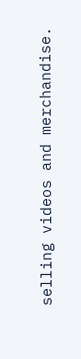selling videos and merchandise.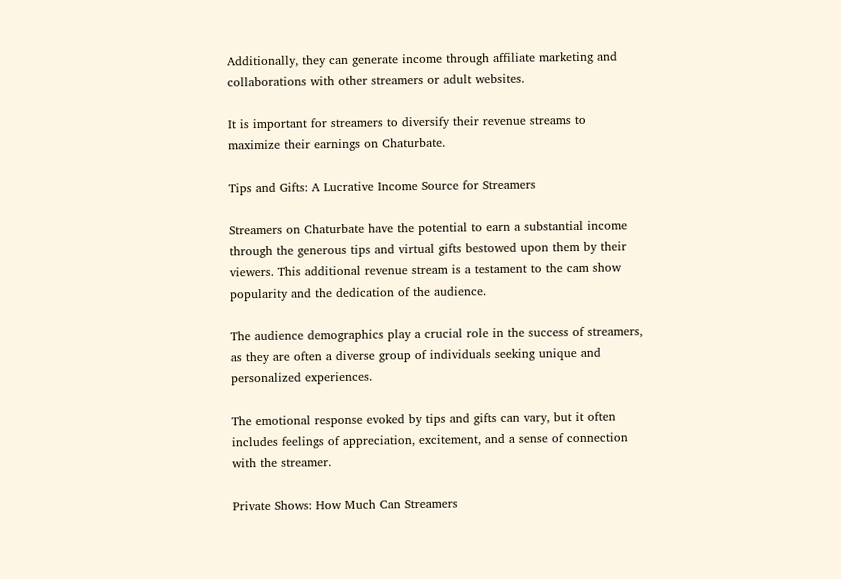Additionally, they can generate income through affiliate marketing and collaborations with other streamers or adult websites.

It is important for streamers to diversify their revenue streams to maximize their earnings on Chaturbate.

Tips and Gifts: A Lucrative Income Source for Streamers

Streamers on Chaturbate have the potential to earn a substantial income through the generous tips and virtual gifts bestowed upon them by their viewers. This additional revenue stream is a testament to the cam show popularity and the dedication of the audience.

The audience demographics play a crucial role in the success of streamers, as they are often a diverse group of individuals seeking unique and personalized experiences.

The emotional response evoked by tips and gifts can vary, but it often includes feelings of appreciation, excitement, and a sense of connection with the streamer.

Private Shows: How Much Can Streamers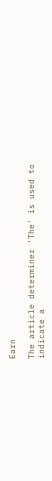Earn

The article determiner 'The' is used to indicate a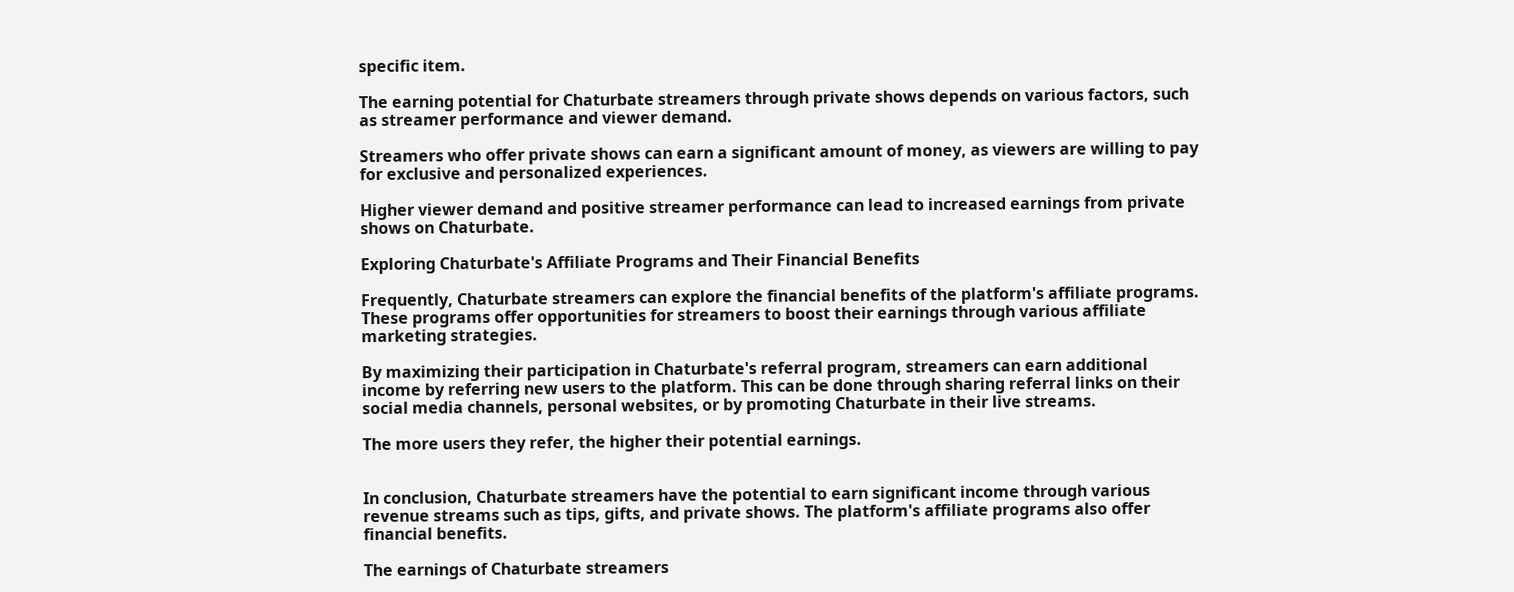specific item.

The earning potential for Chaturbate streamers through private shows depends on various factors, such as streamer performance and viewer demand.

Streamers who offer private shows can earn a significant amount of money, as viewers are willing to pay for exclusive and personalized experiences.

Higher viewer demand and positive streamer performance can lead to increased earnings from private shows on Chaturbate.

Exploring Chaturbate's Affiliate Programs and Their Financial Benefits

Frequently, Chaturbate streamers can explore the financial benefits of the platform's affiliate programs. These programs offer opportunities for streamers to boost their earnings through various affiliate marketing strategies.

By maximizing their participation in Chaturbate's referral program, streamers can earn additional income by referring new users to the platform. This can be done through sharing referral links on their social media channels, personal websites, or by promoting Chaturbate in their live streams.

The more users they refer, the higher their potential earnings.


In conclusion, Chaturbate streamers have the potential to earn significant income through various revenue streams such as tips, gifts, and private shows. The platform's affiliate programs also offer financial benefits.

The earnings of Chaturbate streamers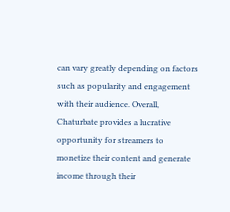can vary greatly depending on factors such as popularity and engagement with their audience. Overall, Chaturbate provides a lucrative opportunity for streamers to monetize their content and generate income through their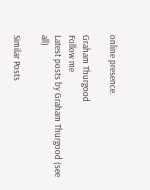online presence.

Graham Thurgood
Follow me
Latest posts by Graham Thurgood (see all)

Similar Posts